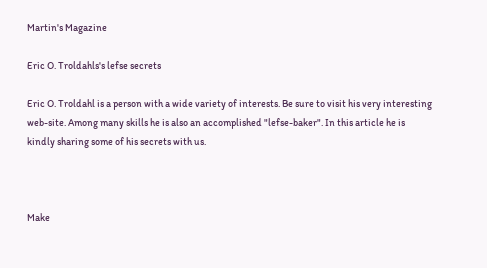Martin's Magazine

Eric O. Troldahls's lefse secrets

Eric O. Troldahl is a person with a wide variety of interests. Be sure to visit his very interesting web-site. Among many skills he is also an accomplished "lefse-baker". In this article he is kindly sharing some of his secrets with us.



Make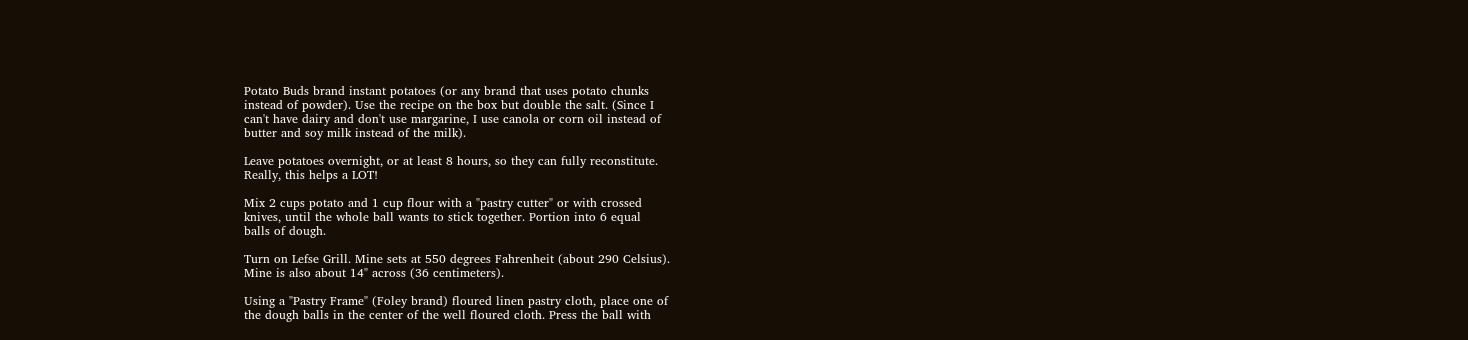Potato Buds brand instant potatoes (or any brand that uses potato chunks
instead of powder). Use the recipe on the box but double the salt. (Since I
can't have dairy and don't use margarine, I use canola or corn oil instead of
butter and soy milk instead of the milk).

Leave potatoes overnight, or at least 8 hours, so they can fully reconstitute.
Really, this helps a LOT!

Mix 2 cups potato and 1 cup flour with a "pastry cutter" or with crossed
knives, until the whole ball wants to stick together. Portion into 6 equal
balls of dough.

Turn on Lefse Grill. Mine sets at 550 degrees Fahrenheit (about 290 Celsius).
Mine is also about 14" across (36 centimeters).

Using a "Pastry Frame" (Foley brand) floured linen pastry cloth, place one of
the dough balls in the center of the well floured cloth. Press the ball with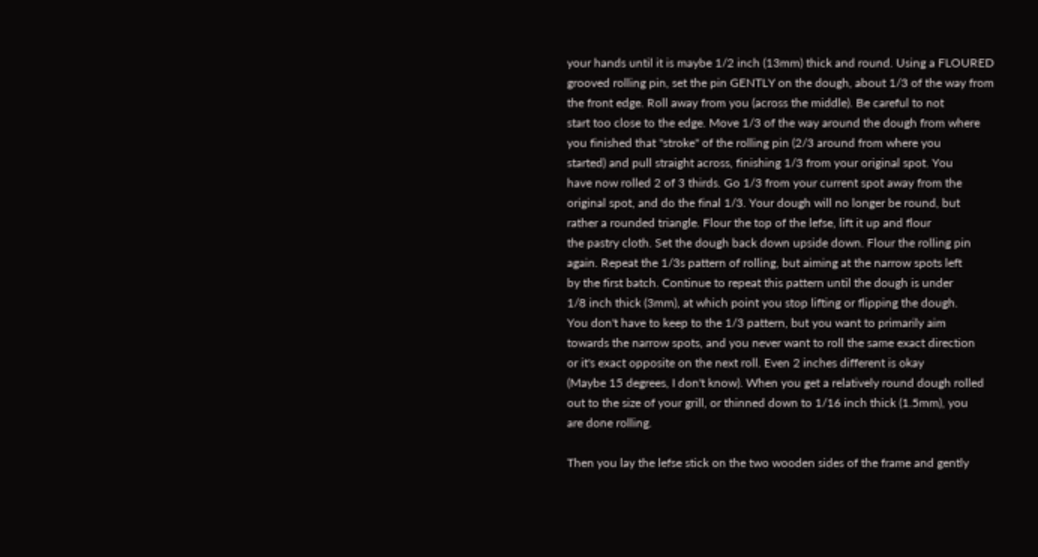your hands until it is maybe 1/2 inch (13mm) thick and round. Using a FLOURED
grooved rolling pin, set the pin GENTLY on the dough, about 1/3 of the way from
the front edge. Roll away from you (across the middle). Be careful to not
start too close to the edge. Move 1/3 of the way around the dough from where
you finished that "stroke" of the rolling pin (2/3 around from where you
started) and pull straight across, finishing 1/3 from your original spot. You
have now rolled 2 of 3 thirds. Go 1/3 from your current spot away from the
original spot, and do the final 1/3. Your dough will no longer be round, but
rather a rounded triangle. Flour the top of the lefse, lift it up and flour
the pastry cloth. Set the dough back down upside down. Flour the rolling pin
again. Repeat the 1/3s pattern of rolling, but aiming at the narrow spots left
by the first batch. Continue to repeat this pattern until the dough is under
1/8 inch thick (3mm), at which point you stop lifting or flipping the dough.
You don't have to keep to the 1/3 pattern, but you want to primarily aim
towards the narrow spots, and you never want to roll the same exact direction
or it's exact opposite on the next roll. Even 2 inches different is okay
(Maybe 15 degrees, I don't know). When you get a relatively round dough rolled
out to the size of your grill, or thinned down to 1/16 inch thick (1.5mm), you
are done rolling.

Then you lay the lefse stick on the two wooden sides of the frame and gently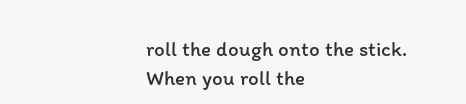roll the dough onto the stick. When you roll the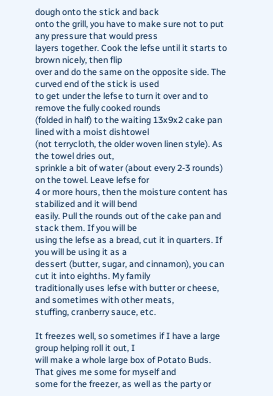dough onto the stick and back
onto the grill, you have to make sure not to put any pressure that would press
layers together. Cook the lefse until it starts to brown nicely, then flip
over and do the same on the opposite side. The curved end of the stick is used
to get under the lefse to turn it over and to remove the fully cooked rounds
(folded in half) to the waiting 13x9x2 cake pan lined with a moist dishtowel
(not terrycloth, the older woven linen style). As the towel dries out,
sprinkle a bit of water (about every 2-3 rounds) on the towel. Leave lefse for
4 or more hours, then the moisture content has stabilized and it will bend
easily. Pull the rounds out of the cake pan and stack them. If you will be
using the lefse as a bread, cut it in quarters. If you will be using it as a
dessert (butter, sugar, and cinnamon), you can cut it into eighths. My family
traditionally uses lefse with butter or cheese, and sometimes with other meats,
stuffing, cranberry sauce, etc.

It freezes well, so sometimes if I have a large group helping roll it out, I
will make a whole large box of Potato Buds. That gives me some for myself and
some for the freezer, as well as the party or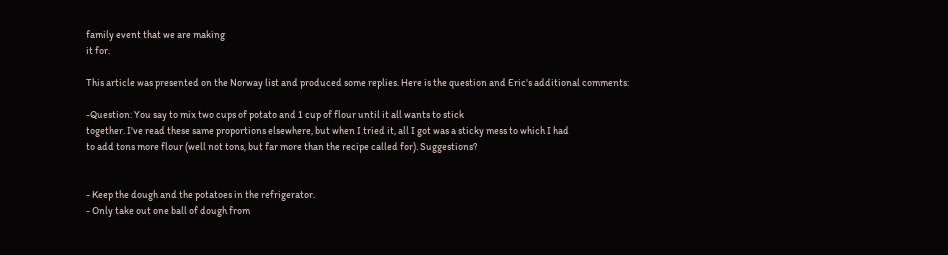family event that we are making
it for.

This article was presented on the Norway list and produced some replies. Here is the question and Eric's additional comments:

-Question: You say to mix two cups of potato and 1 cup of flour until it all wants to stick
together. I've read these same proportions elsewhere, but when I tried it, all I got was a sticky mess to which I had
to add tons more flour (well not tons, but far more than the recipe called for). Suggestions?


- Keep the dough and the potatoes in the refrigerator.
- Only take out one ball of dough from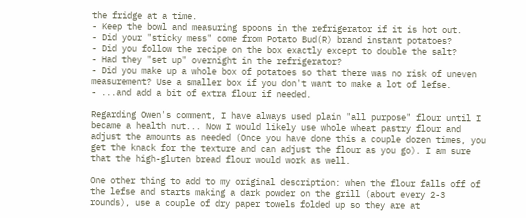the fridge at a time.
- Keep the bowl and measuring spoons in the refrigerator if it is hot out.
- Did your "sticky mess" come from Potato Bud(R) brand instant potatoes?
- Did you follow the recipe on the box exactly except to double the salt?
- Had they "set up" overnight in the refrigerator?
- Did you make up a whole box of potatoes so that there was no risk of uneven
measurement? Use a smaller box if you don't want to make a lot of lefse.
- ...and add a bit of extra flour if needed.

Regarding Owen's comment, I have always used plain "all purpose" flour until I
became a health nut... Now I would likely use whole wheat pastry flour and
adjust the amounts as needed (Once you have done this a couple dozen times, you
get the knack for the texture and can adjust the flour as you go). I am sure
that the high-gluten bread flour would work as well.

One other thing to add to my original description: when the flour falls off of
the lefse and starts making a dark powder on the grill (about every 2-3
rounds), use a couple of dry paper towels folded up so they are at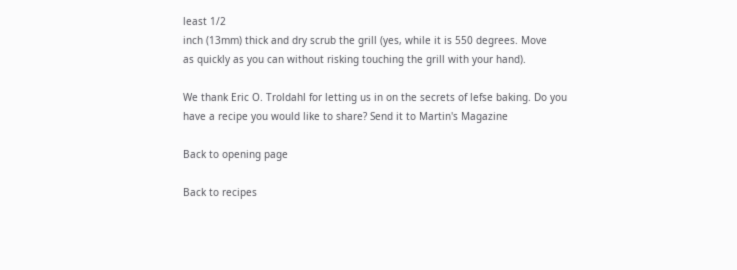least 1/2
inch (13mm) thick and dry scrub the grill (yes, while it is 550 degrees. Move
as quickly as you can without risking touching the grill with your hand).

We thank Eric O. Troldahl for letting us in on the secrets of lefse baking. Do you have a recipe you would like to share? Send it to Martin's Magazine

Back to opening page

Back to recipes